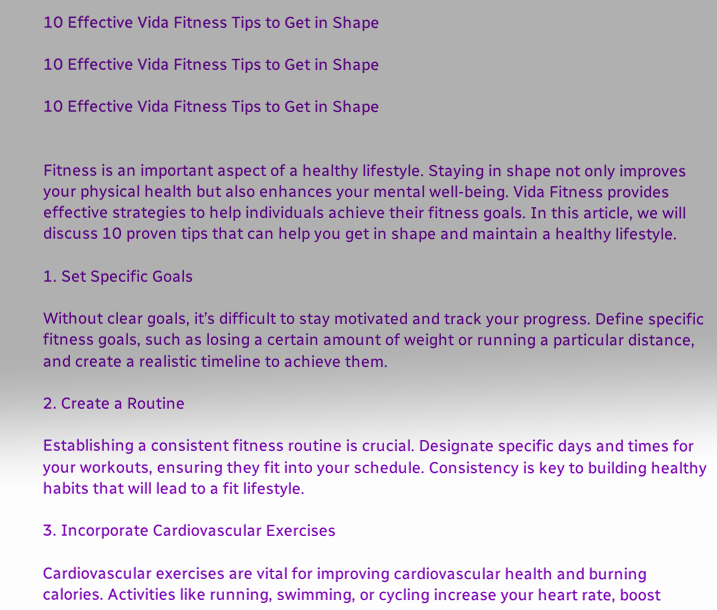10 Effective Vida Fitness Tips to Get in Shape

10 Effective Vida Fitness Tips to Get in Shape

10 Effective Vida Fitness Tips to Get in Shape


Fitness is an important aspect of a healthy lifestyle. Staying in shape not only improves your physical health but also enhances your mental well-being. Vida Fitness provides effective strategies to help individuals achieve their fitness goals. In this article, we will discuss 10 proven tips that can help you get in shape and maintain a healthy lifestyle.

1. Set Specific Goals

Without clear goals, it’s difficult to stay motivated and track your progress. Define specific fitness goals, such as losing a certain amount of weight or running a particular distance, and create a realistic timeline to achieve them.

2. Create a Routine

Establishing a consistent fitness routine is crucial. Designate specific days and times for your workouts, ensuring they fit into your schedule. Consistency is key to building healthy habits that will lead to a fit lifestyle.

3. Incorporate Cardiovascular Exercises

Cardiovascular exercises are vital for improving cardiovascular health and burning calories. Activities like running, swimming, or cycling increase your heart rate, boost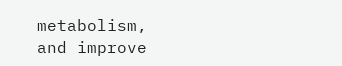metabolism, and improve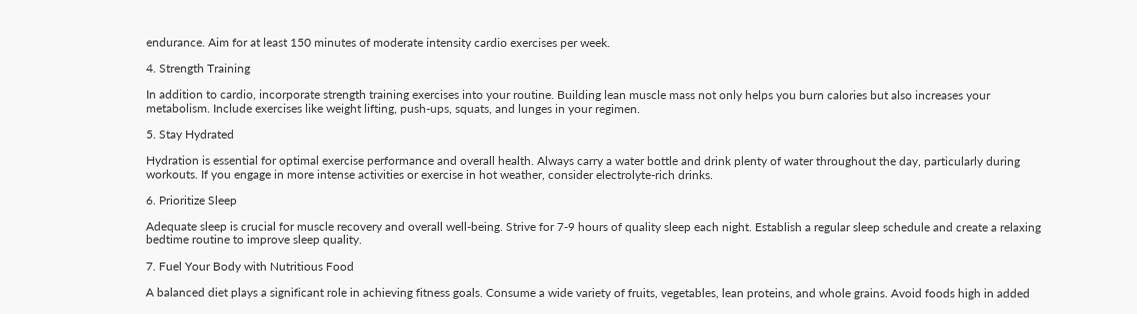endurance. Aim for at least 150 minutes of moderate intensity cardio exercises per week.

4. Strength Training

In addition to cardio, incorporate strength training exercises into your routine. Building lean muscle mass not only helps you burn calories but also increases your metabolism. Include exercises like weight lifting, push-ups, squats, and lunges in your regimen.

5. Stay Hydrated

Hydration is essential for optimal exercise performance and overall health. Always carry a water bottle and drink plenty of water throughout the day, particularly during workouts. If you engage in more intense activities or exercise in hot weather, consider electrolyte-rich drinks.

6. Prioritize Sleep

Adequate sleep is crucial for muscle recovery and overall well-being. Strive for 7-9 hours of quality sleep each night. Establish a regular sleep schedule and create a relaxing bedtime routine to improve sleep quality.

7. Fuel Your Body with Nutritious Food

A balanced diet plays a significant role in achieving fitness goals. Consume a wide variety of fruits, vegetables, lean proteins, and whole grains. Avoid foods high in added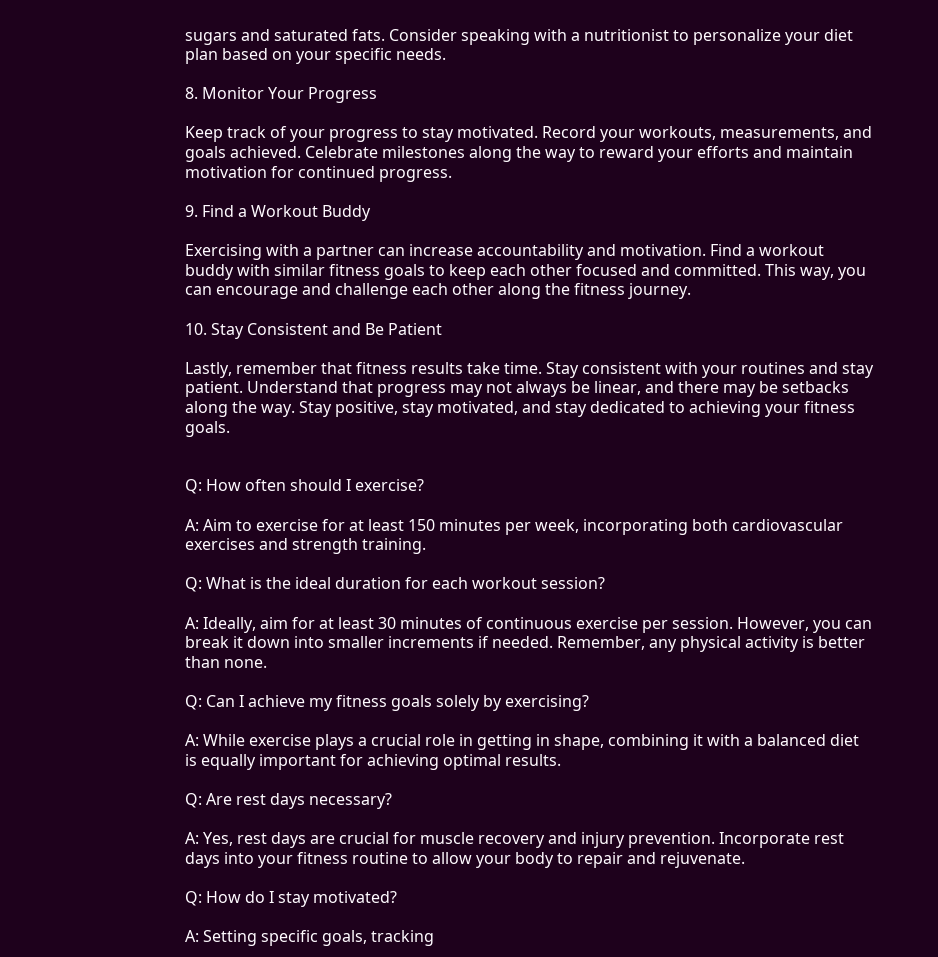sugars and saturated fats. Consider speaking with a nutritionist to personalize your diet plan based on your specific needs.

8. Monitor Your Progress

Keep track of your progress to stay motivated. Record your workouts, measurements, and goals achieved. Celebrate milestones along the way to reward your efforts and maintain motivation for continued progress.

9. Find a Workout Buddy

Exercising with a partner can increase accountability and motivation. Find a workout buddy with similar fitness goals to keep each other focused and committed. This way, you can encourage and challenge each other along the fitness journey.

10. Stay Consistent and Be Patient

Lastly, remember that fitness results take time. Stay consistent with your routines and stay patient. Understand that progress may not always be linear, and there may be setbacks along the way. Stay positive, stay motivated, and stay dedicated to achieving your fitness goals.


Q: How often should I exercise?

A: Aim to exercise for at least 150 minutes per week, incorporating both cardiovascular exercises and strength training.

Q: What is the ideal duration for each workout session?

A: Ideally, aim for at least 30 minutes of continuous exercise per session. However, you can break it down into smaller increments if needed. Remember, any physical activity is better than none.

Q: Can I achieve my fitness goals solely by exercising?

A: While exercise plays a crucial role in getting in shape, combining it with a balanced diet is equally important for achieving optimal results.

Q: Are rest days necessary?

A: Yes, rest days are crucial for muscle recovery and injury prevention. Incorporate rest days into your fitness routine to allow your body to repair and rejuvenate.

Q: How do I stay motivated?

A: Setting specific goals, tracking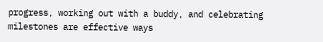progress, working out with a buddy, and celebrating milestones are effective ways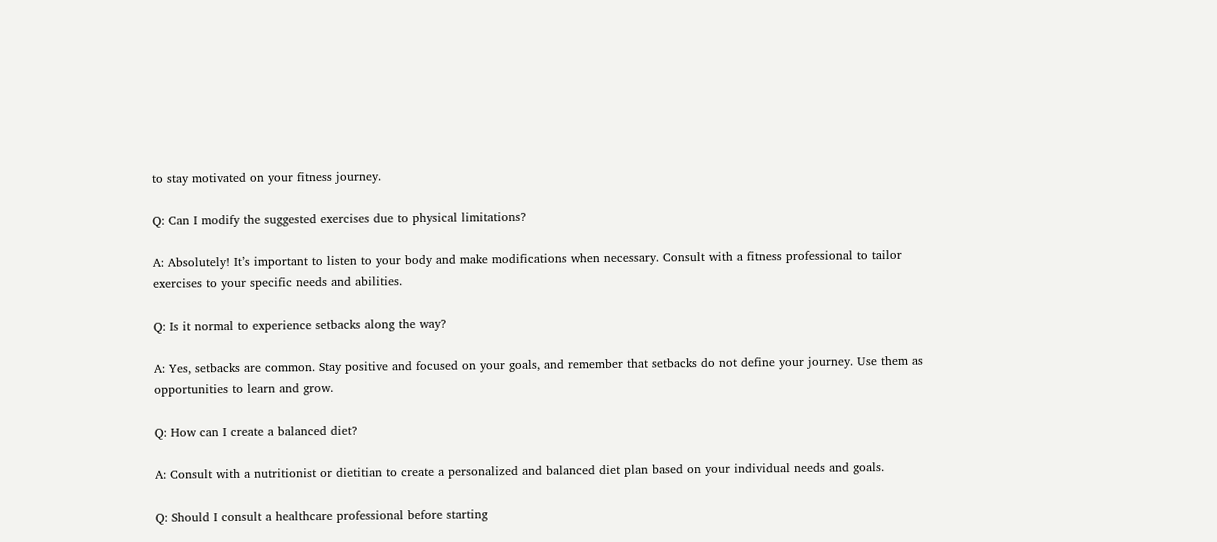to stay motivated on your fitness journey.

Q: Can I modify the suggested exercises due to physical limitations?

A: Absolutely! It’s important to listen to your body and make modifications when necessary. Consult with a fitness professional to tailor exercises to your specific needs and abilities.

Q: Is it normal to experience setbacks along the way?

A: Yes, setbacks are common. Stay positive and focused on your goals, and remember that setbacks do not define your journey. Use them as opportunities to learn and grow.

Q: How can I create a balanced diet?

A: Consult with a nutritionist or dietitian to create a personalized and balanced diet plan based on your individual needs and goals.

Q: Should I consult a healthcare professional before starting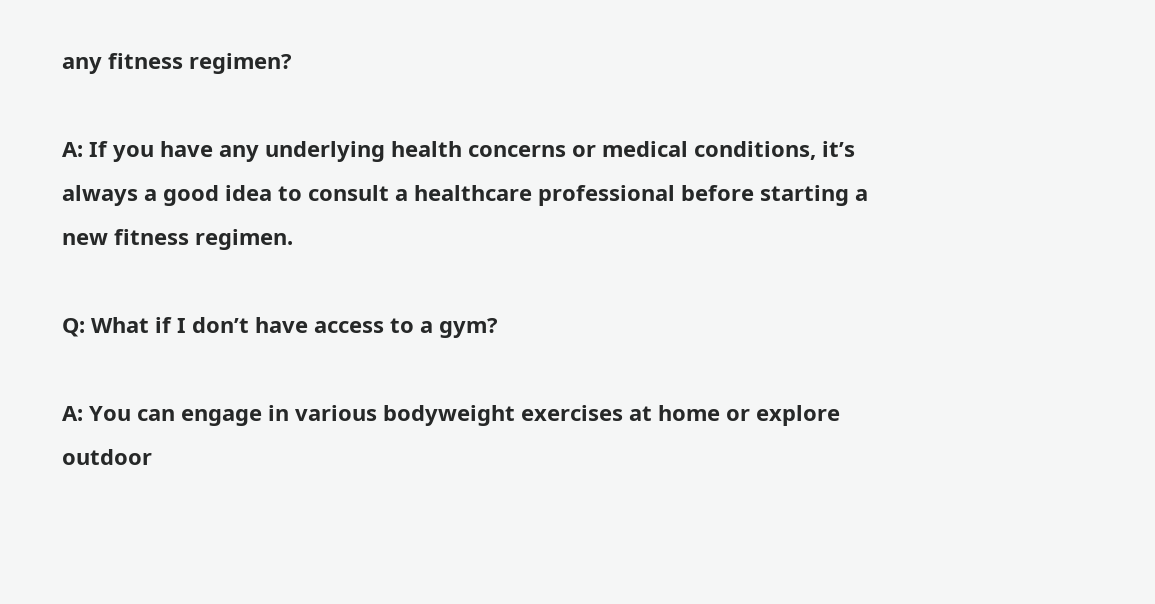any fitness regimen?

A: If you have any underlying health concerns or medical conditions, it’s always a good idea to consult a healthcare professional before starting a new fitness regimen.

Q: What if I don’t have access to a gym?

A: You can engage in various bodyweight exercises at home or explore outdoor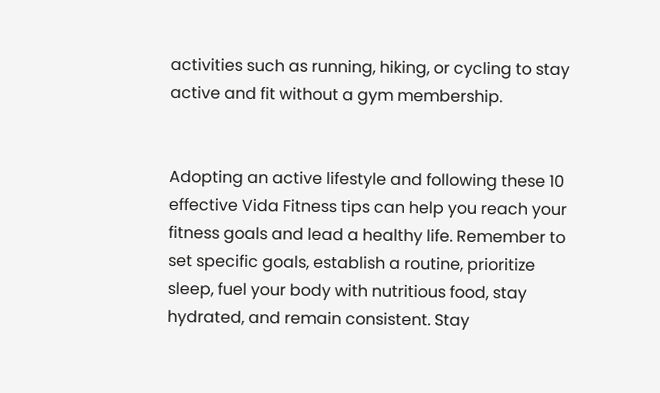activities such as running, hiking, or cycling to stay active and fit without a gym membership.


Adopting an active lifestyle and following these 10 effective Vida Fitness tips can help you reach your fitness goals and lead a healthy life. Remember to set specific goals, establish a routine, prioritize sleep, fuel your body with nutritious food, stay hydrated, and remain consistent. Stay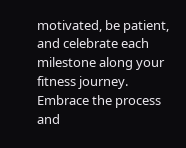motivated, be patient, and celebrate each milestone along your fitness journey. Embrace the process and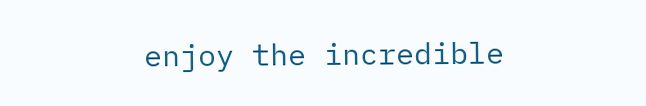enjoy the incredible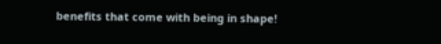benefits that come with being in shape!